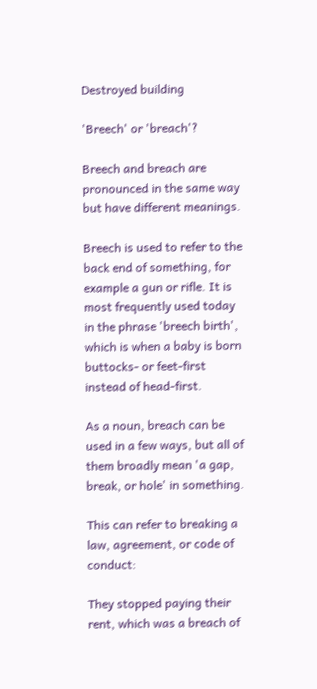Destroyed building

'Breech' or 'breach'?

Breech and breach are pronounced in the same way but have different meanings.

Breech is used to refer to the back end of something, for example a gun or rifle. It is most frequently used today in the phrase 'breech birth', which is when a baby is born buttocks- or feet-first instead of head-first.

As a noun, breach can be used in a few ways, but all of them broadly mean 'a gap, break, or hole' in something.

This can refer to breaking a law, agreement, or code of conduct:

They stopped paying their rent, which was a breach of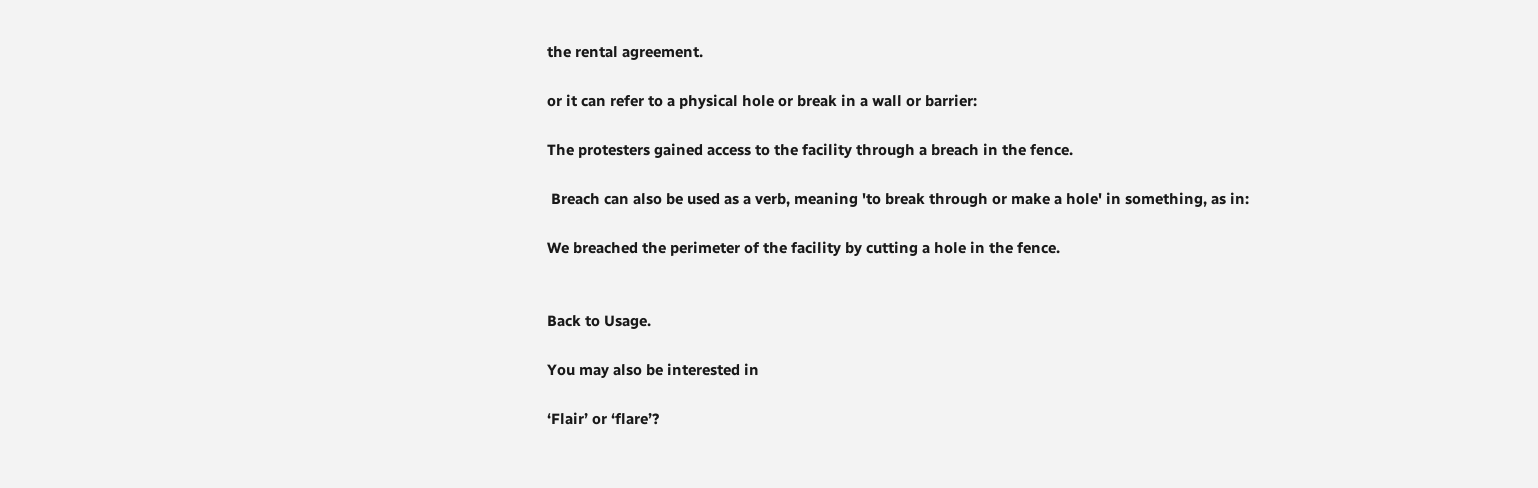the rental agreement.

or it can refer to a physical hole or break in a wall or barrier:

The protesters gained access to the facility through a breach in the fence.

 Breach can also be used as a verb, meaning 'to break through or make a hole' in something, as in:

We breached the perimeter of the facility by cutting a hole in the fence.


Back to Usage.

You may also be interested in

‘Flair’ or ‘flare’?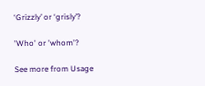‘Grizzly’ or ‘grisly’?

'Who' or 'whom'?

See more from Usage